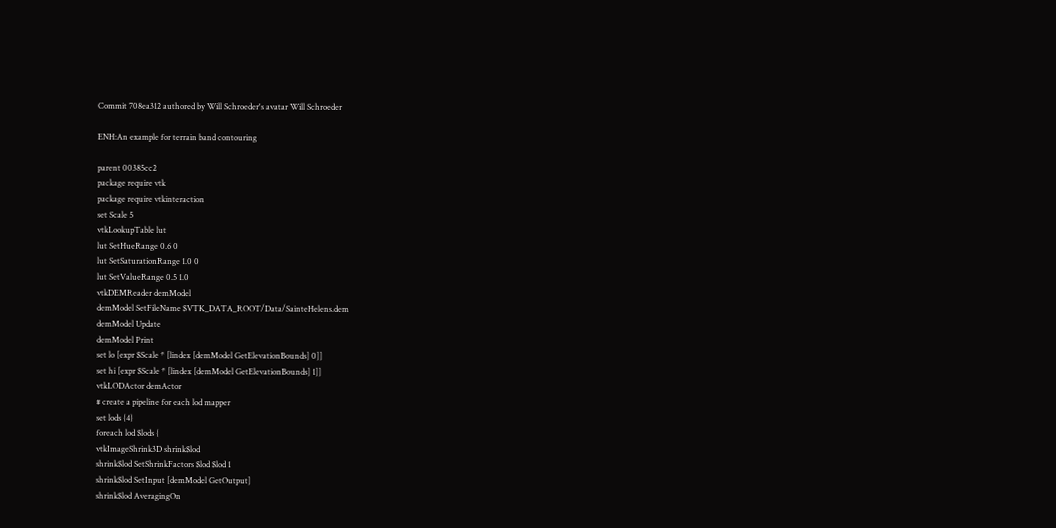Commit 708ea312 authored by Will Schroeder's avatar Will Schroeder

ENH:An example for terrain band contouring

parent 00385cc2
package require vtk
package require vtkinteraction
set Scale 5
vtkLookupTable lut
lut SetHueRange 0.6 0
lut SetSaturationRange 1.0 0
lut SetValueRange 0.5 1.0
vtkDEMReader demModel
demModel SetFileName $VTK_DATA_ROOT/Data/SainteHelens.dem
demModel Update
demModel Print
set lo [expr $Scale * [lindex [demModel GetElevationBounds] 0]]
set hi [expr $Scale * [lindex [demModel GetElevationBounds] 1]]
vtkLODActor demActor
# create a pipeline for each lod mapper
set lods {4}
foreach lod $lods {
vtkImageShrink3D shrink$lod
shrink$lod SetShrinkFactors $lod $lod 1
shrink$lod SetInput [demModel GetOutput]
shrink$lod AveragingOn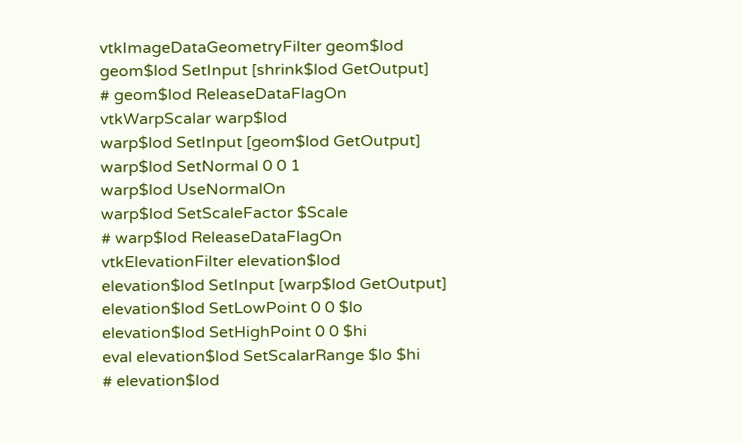vtkImageDataGeometryFilter geom$lod
geom$lod SetInput [shrink$lod GetOutput]
# geom$lod ReleaseDataFlagOn
vtkWarpScalar warp$lod
warp$lod SetInput [geom$lod GetOutput]
warp$lod SetNormal 0 0 1
warp$lod UseNormalOn
warp$lod SetScaleFactor $Scale
# warp$lod ReleaseDataFlagOn
vtkElevationFilter elevation$lod
elevation$lod SetInput [warp$lod GetOutput]
elevation$lod SetLowPoint 0 0 $lo
elevation$lod SetHighPoint 0 0 $hi
eval elevation$lod SetScalarRange $lo $hi
# elevation$lod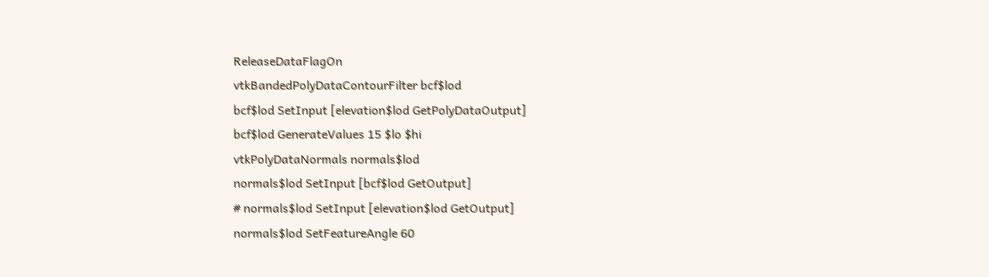ReleaseDataFlagOn
vtkBandedPolyDataContourFilter bcf$lod
bcf$lod SetInput [elevation$lod GetPolyDataOutput]
bcf$lod GenerateValues 15 $lo $hi
vtkPolyDataNormals normals$lod
normals$lod SetInput [bcf$lod GetOutput]
# normals$lod SetInput [elevation$lod GetOutput]
normals$lod SetFeatureAngle 60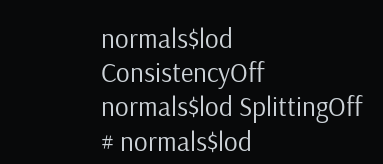normals$lod ConsistencyOff
normals$lod SplittingOff
# normals$lod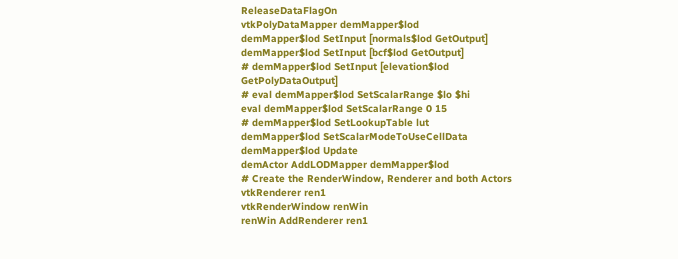ReleaseDataFlagOn
vtkPolyDataMapper demMapper$lod
demMapper$lod SetInput [normals$lod GetOutput]
demMapper$lod SetInput [bcf$lod GetOutput]
# demMapper$lod SetInput [elevation$lod GetPolyDataOutput]
# eval demMapper$lod SetScalarRange $lo $hi
eval demMapper$lod SetScalarRange 0 15
# demMapper$lod SetLookupTable lut
demMapper$lod SetScalarModeToUseCellData
demMapper$lod Update
demActor AddLODMapper demMapper$lod
# Create the RenderWindow, Renderer and both Actors
vtkRenderer ren1
vtkRenderWindow renWin
renWin AddRenderer ren1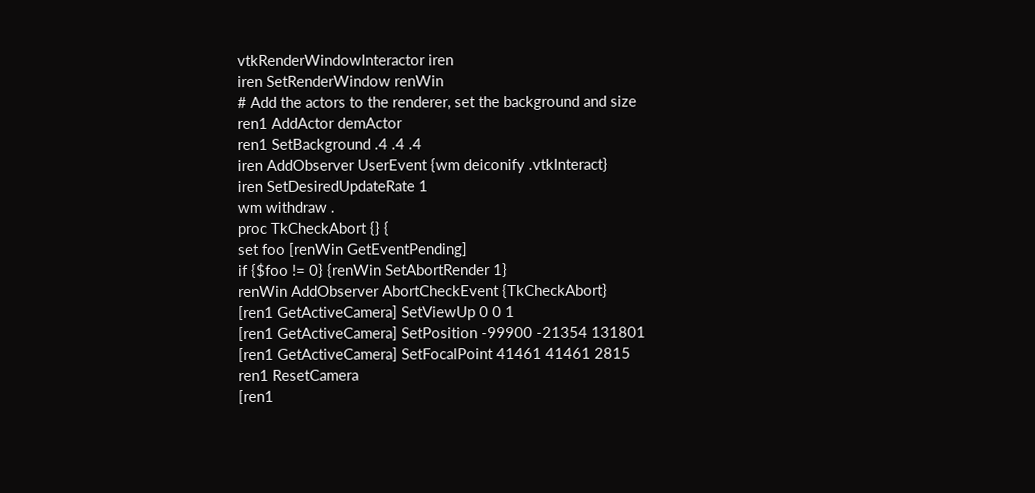vtkRenderWindowInteractor iren
iren SetRenderWindow renWin
# Add the actors to the renderer, set the background and size
ren1 AddActor demActor
ren1 SetBackground .4 .4 .4
iren AddObserver UserEvent {wm deiconify .vtkInteract}
iren SetDesiredUpdateRate 1
wm withdraw .
proc TkCheckAbort {} {
set foo [renWin GetEventPending]
if {$foo != 0} {renWin SetAbortRender 1}
renWin AddObserver AbortCheckEvent {TkCheckAbort}
[ren1 GetActiveCamera] SetViewUp 0 0 1
[ren1 GetActiveCamera] SetPosition -99900 -21354 131801
[ren1 GetActiveCamera] SetFocalPoint 41461 41461 2815
ren1 ResetCamera
[ren1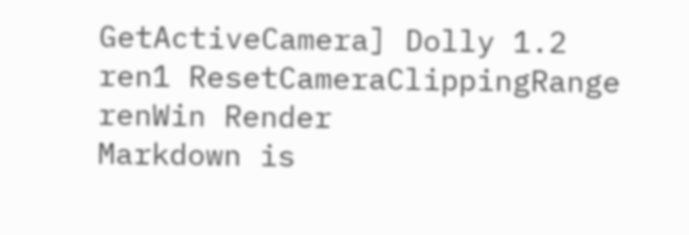GetActiveCamera] Dolly 1.2
ren1 ResetCameraClippingRange
renWin Render
Markdown is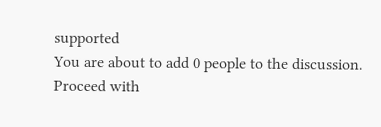supported
You are about to add 0 people to the discussion. Proceed with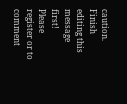caution.
Finish editing this message first!
Please register or to comment